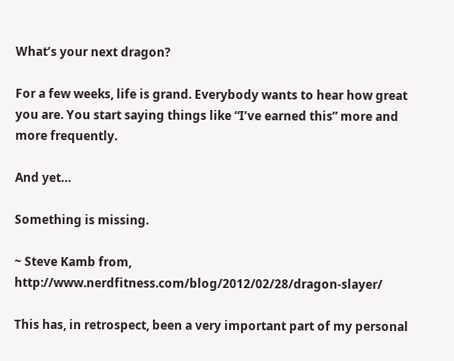What’s your next dragon?

For a few weeks, life is grand. Everybody wants to hear how great you are. You start saying things like “I’ve earned this” more and more frequently.

And yet…

Something is missing.

~ Steve Kamb from, http://www.nerdfitness.com/blog/2012/02/28/dragon-slayer/

This has, in retrospect, been a very important part of my personal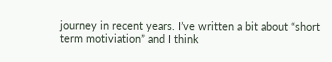journey in recent years. I’ve written a bit about “short term motiviation” and I think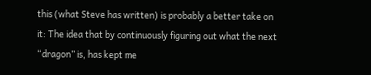this (what Steve has written) is probably a better take on it: The idea that by continuously figuring out what the next “dragon” is, has kept me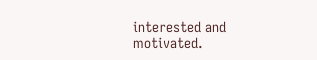interested and motivated.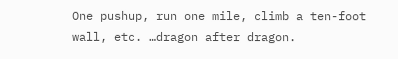One pushup, run one mile, climb a ten-foot wall, etc. …dragon after dragon.